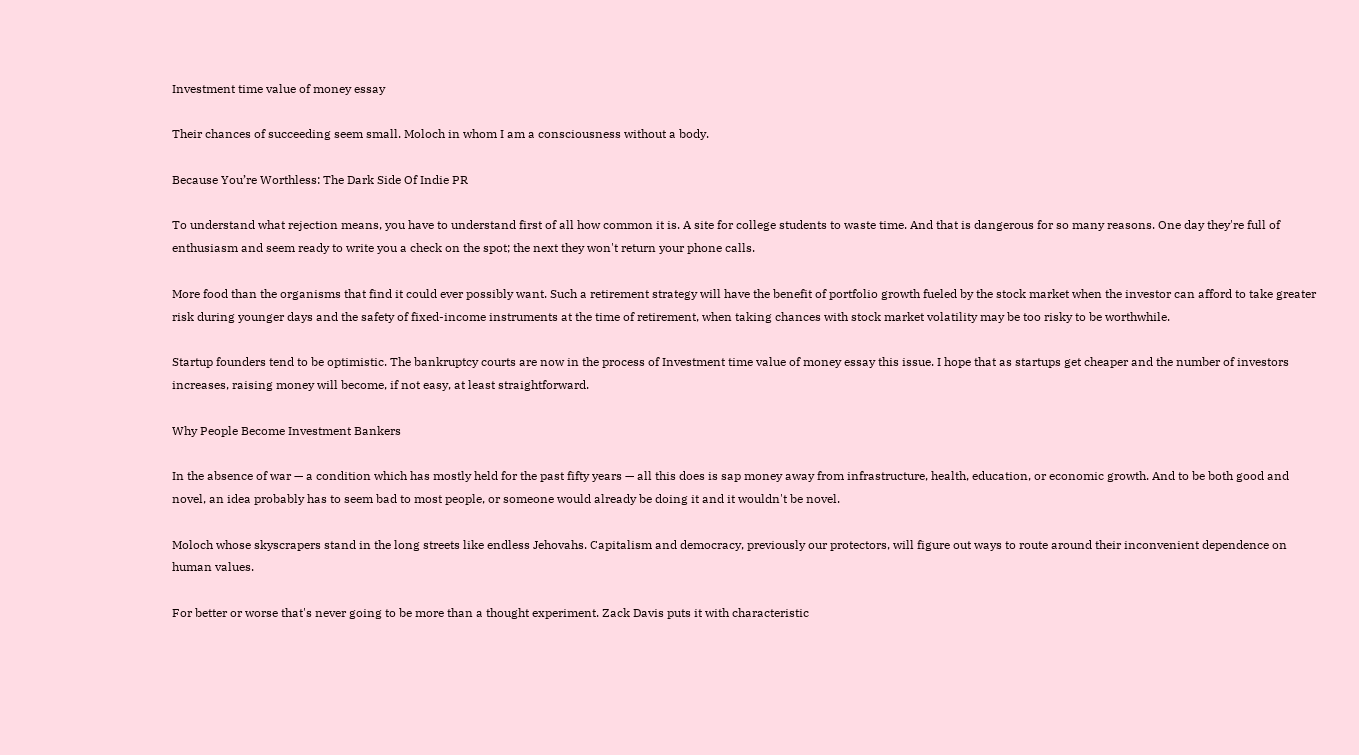Investment time value of money essay

Their chances of succeeding seem small. Moloch in whom I am a consciousness without a body.

Because You’re Worthless: The Dark Side Of Indie PR

To understand what rejection means, you have to understand first of all how common it is. A site for college students to waste time. And that is dangerous for so many reasons. One day they're full of enthusiasm and seem ready to write you a check on the spot; the next they won't return your phone calls.

More food than the organisms that find it could ever possibly want. Such a retirement strategy will have the benefit of portfolio growth fueled by the stock market when the investor can afford to take greater risk during younger days and the safety of fixed-income instruments at the time of retirement, when taking chances with stock market volatility may be too risky to be worthwhile.

Startup founders tend to be optimistic. The bankruptcy courts are now in the process of Investment time value of money essay this issue. I hope that as startups get cheaper and the number of investors increases, raising money will become, if not easy, at least straightforward.

Why People Become Investment Bankers

In the absence of war — a condition which has mostly held for the past fifty years — all this does is sap money away from infrastructure, health, education, or economic growth. And to be both good and novel, an idea probably has to seem bad to most people, or someone would already be doing it and it wouldn't be novel.

Moloch whose skyscrapers stand in the long streets like endless Jehovahs. Capitalism and democracy, previously our protectors, will figure out ways to route around their inconvenient dependence on human values.

For better or worse that's never going to be more than a thought experiment. Zack Davis puts it with characteristic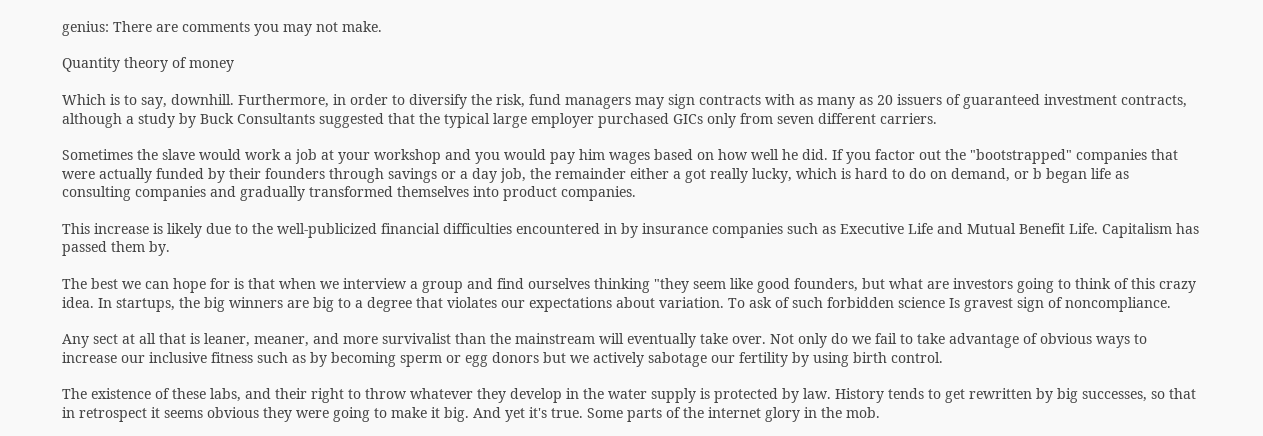genius: There are comments you may not make.

Quantity theory of money

Which is to say, downhill. Furthermore, in order to diversify the risk, fund managers may sign contracts with as many as 20 issuers of guaranteed investment contracts, although a study by Buck Consultants suggested that the typical large employer purchased GICs only from seven different carriers.

Sometimes the slave would work a job at your workshop and you would pay him wages based on how well he did. If you factor out the "bootstrapped" companies that were actually funded by their founders through savings or a day job, the remainder either a got really lucky, which is hard to do on demand, or b began life as consulting companies and gradually transformed themselves into product companies.

This increase is likely due to the well-publicized financial difficulties encountered in by insurance companies such as Executive Life and Mutual Benefit Life. Capitalism has passed them by.

The best we can hope for is that when we interview a group and find ourselves thinking "they seem like good founders, but what are investors going to think of this crazy idea. In startups, the big winners are big to a degree that violates our expectations about variation. To ask of such forbidden science Is gravest sign of noncompliance.

Any sect at all that is leaner, meaner, and more survivalist than the mainstream will eventually take over. Not only do we fail to take advantage of obvious ways to increase our inclusive fitness such as by becoming sperm or egg donors but we actively sabotage our fertility by using birth control.

The existence of these labs, and their right to throw whatever they develop in the water supply is protected by law. History tends to get rewritten by big successes, so that in retrospect it seems obvious they were going to make it big. And yet it's true. Some parts of the internet glory in the mob.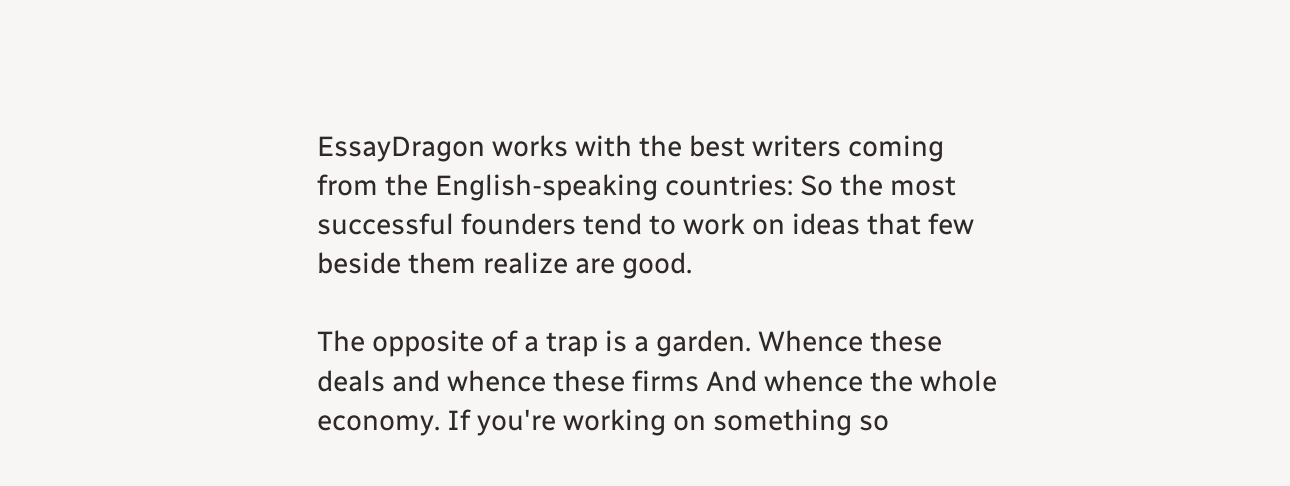EssayDragon works with the best writers coming from the English-speaking countries: So the most successful founders tend to work on ideas that few beside them realize are good.

The opposite of a trap is a garden. Whence these deals and whence these firms And whence the whole economy. If you're working on something so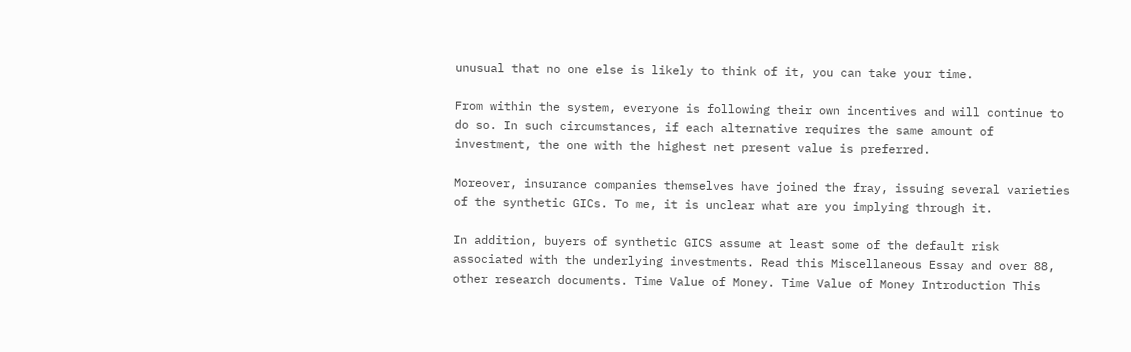unusual that no one else is likely to think of it, you can take your time.

From within the system, everyone is following their own incentives and will continue to do so. In such circumstances, if each alternative requires the same amount of investment, the one with the highest net present value is preferred.

Moreover, insurance companies themselves have joined the fray, issuing several varieties of the synthetic GICs. To me, it is unclear what are you implying through it.

In addition, buyers of synthetic GICS assume at least some of the default risk associated with the underlying investments. Read this Miscellaneous Essay and over 88, other research documents. Time Value of Money. Time Value of Money Introduction This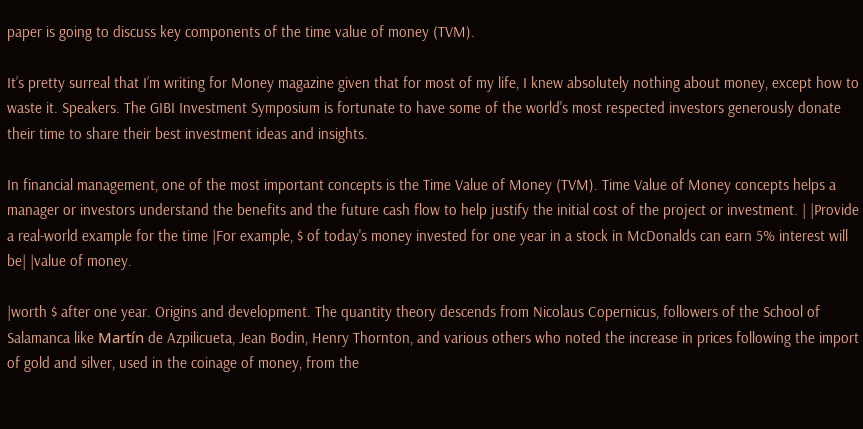paper is going to discuss key components of the time value of money (TVM).

It’s pretty surreal that I’m writing for Money magazine given that for most of my life, I knew absolutely nothing about money, except how to waste it. Speakers. The GIBI Investment Symposium is fortunate to have some of the world's most respected investors generously donate their time to share their best investment ideas and insights.

In financial management, one of the most important concepts is the Time Value of Money (TVM). Time Value of Money concepts helps a manager or investors understand the benefits and the future cash flow to help justify the initial cost of the project or investment. | |Provide a real-world example for the time |For example, $ of today's money invested for one year in a stock in McDonalds can earn 5% interest will be| |value of money.

|worth $ after one year. Origins and development. The quantity theory descends from Nicolaus Copernicus, followers of the School of Salamanca like Martín de Azpilicueta, Jean Bodin, Henry Thornton, and various others who noted the increase in prices following the import of gold and silver, used in the coinage of money, from the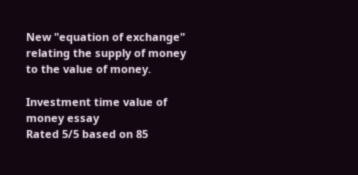New "equation of exchange" relating the supply of money to the value of money.

Investment time value of money essay
Rated 5/5 based on 85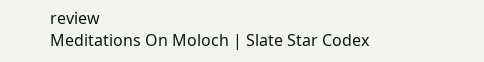review
Meditations On Moloch | Slate Star Codex